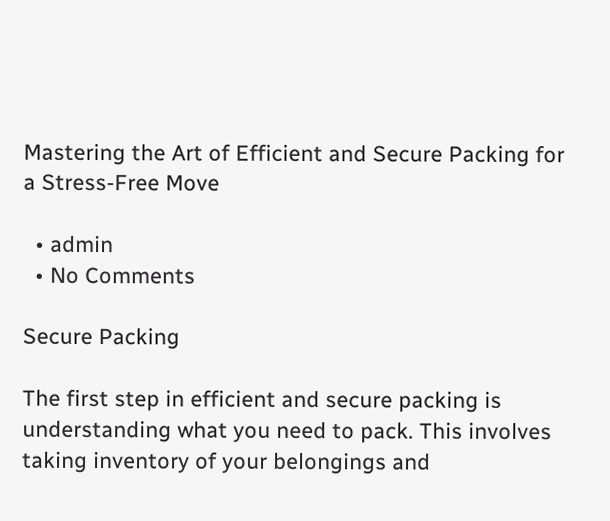Mastering the Art of Efficient and Secure Packing for a Stress-Free Move

  • admin
  • No Comments

Secure Packing

The first step in efficient and secure packing is understanding what you need to pack. This involves taking inventory of your belongings and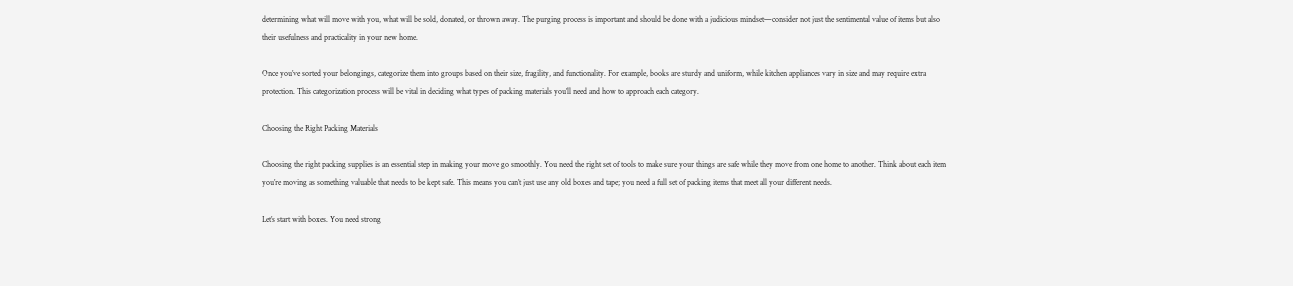determining what will move with you, what will be sold, donated, or thrown away. The purging process is important and should be done with a judicious mindset—consider not just the sentimental value of items but also their usefulness and practicality in your new home.

Once you’ve sorted your belongings, categorize them into groups based on their size, fragility, and functionality. For example, books are sturdy and uniform, while kitchen appliances vary in size and may require extra protection. This categorization process will be vital in deciding what types of packing materials you’ll need and how to approach each category.

Choosing the Right Packing Materials

Choosing the right packing supplies is an essential step in making your move go smoothly. You need the right set of tools to make sure your things are safe while they move from one home to another. Think about each item you’re moving as something valuable that needs to be kept safe. This means you can’t just use any old boxes and tape; you need a full set of packing items that meet all your different needs.

Let’s start with boxes. You need strong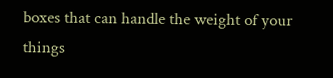boxes that can handle the weight of your things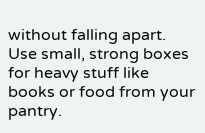without falling apart. Use small, strong boxes for heavy stuff like books or food from your pantry.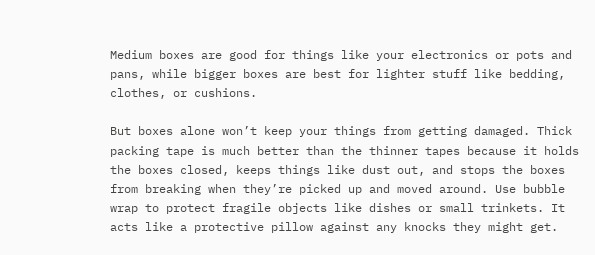Medium boxes are good for things like your electronics or pots and pans, while bigger boxes are best for lighter stuff like bedding, clothes, or cushions.

But boxes alone won’t keep your things from getting damaged. Thick packing tape is much better than the thinner tapes because it holds the boxes closed, keeps things like dust out, and stops the boxes from breaking when they’re picked up and moved around. Use bubble wrap to protect fragile objects like dishes or small trinkets. It acts like a protective pillow against any knocks they might get.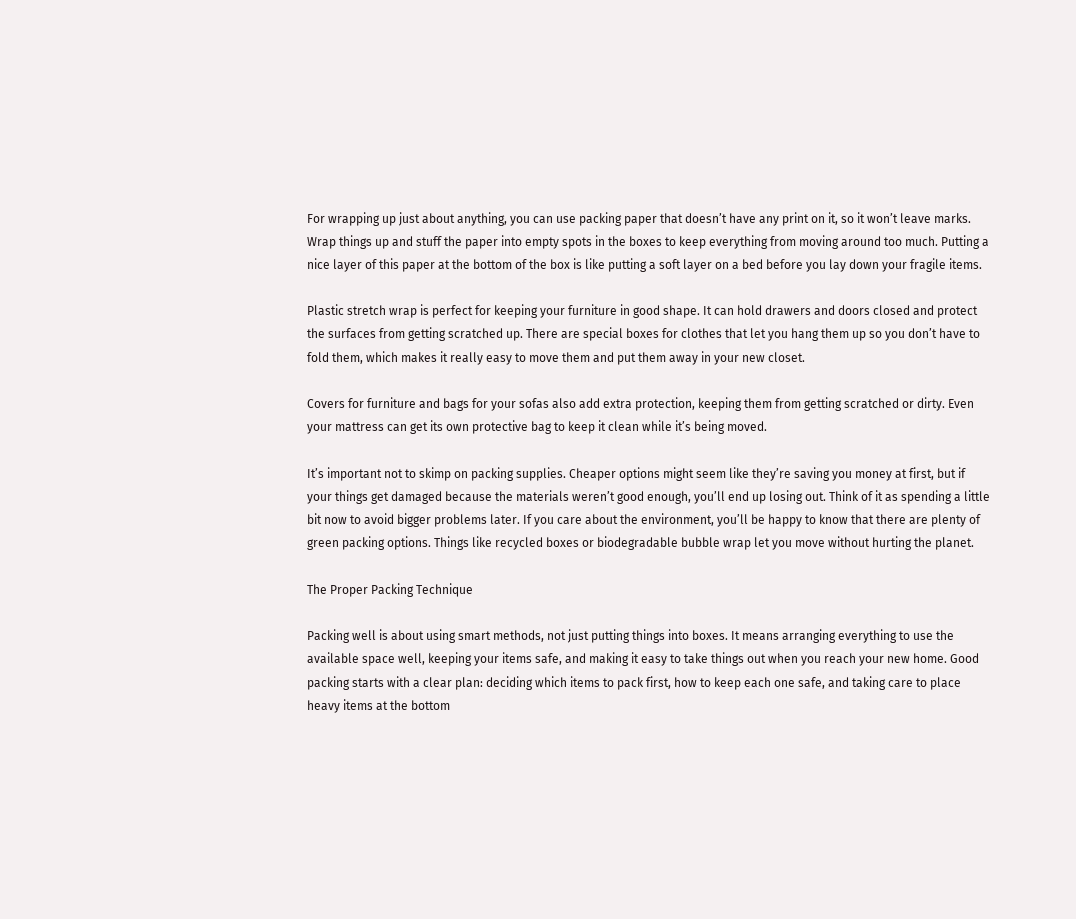For wrapping up just about anything, you can use packing paper that doesn’t have any print on it, so it won’t leave marks. Wrap things up and stuff the paper into empty spots in the boxes to keep everything from moving around too much. Putting a nice layer of this paper at the bottom of the box is like putting a soft layer on a bed before you lay down your fragile items.

Plastic stretch wrap is perfect for keeping your furniture in good shape. It can hold drawers and doors closed and protect the surfaces from getting scratched up. There are special boxes for clothes that let you hang them up so you don’t have to fold them, which makes it really easy to move them and put them away in your new closet.

Covers for furniture and bags for your sofas also add extra protection, keeping them from getting scratched or dirty. Even your mattress can get its own protective bag to keep it clean while it’s being moved.

It’s important not to skimp on packing supplies. Cheaper options might seem like they’re saving you money at first, but if your things get damaged because the materials weren’t good enough, you’ll end up losing out. Think of it as spending a little bit now to avoid bigger problems later. If you care about the environment, you’ll be happy to know that there are plenty of green packing options. Things like recycled boxes or biodegradable bubble wrap let you move without hurting the planet.

The Proper Packing Technique

Packing well is about using smart methods, not just putting things into boxes. It means arranging everything to use the available space well, keeping your items safe, and making it easy to take things out when you reach your new home. Good packing starts with a clear plan: deciding which items to pack first, how to keep each one safe, and taking care to place heavy items at the bottom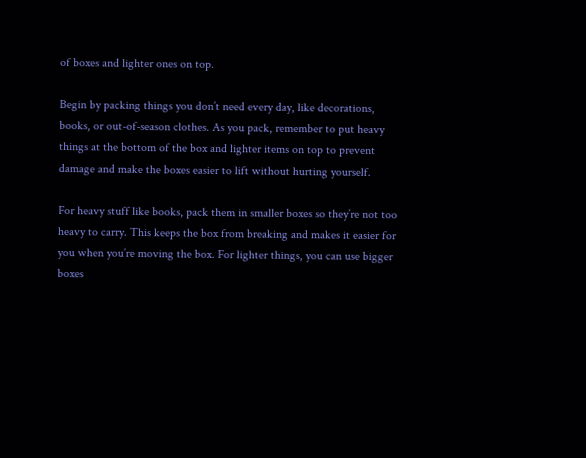of boxes and lighter ones on top.

Begin by packing things you don’t need every day, like decorations, books, or out-of-season clothes. As you pack, remember to put heavy things at the bottom of the box and lighter items on top to prevent damage and make the boxes easier to lift without hurting yourself.

For heavy stuff like books, pack them in smaller boxes so they’re not too heavy to carry. This keeps the box from breaking and makes it easier for you when you’re moving the box. For lighter things, you can use bigger boxes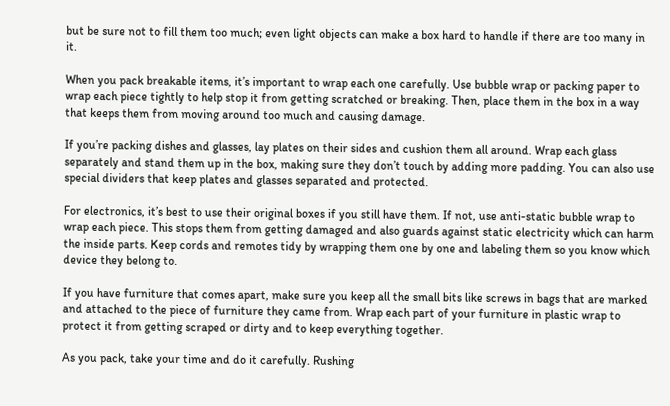but be sure not to fill them too much; even light objects can make a box hard to handle if there are too many in it.

When you pack breakable items, it’s important to wrap each one carefully. Use bubble wrap or packing paper to wrap each piece tightly to help stop it from getting scratched or breaking. Then, place them in the box in a way that keeps them from moving around too much and causing damage.

If you’re packing dishes and glasses, lay plates on their sides and cushion them all around. Wrap each glass separately and stand them up in the box, making sure they don’t touch by adding more padding. You can also use special dividers that keep plates and glasses separated and protected.

For electronics, it’s best to use their original boxes if you still have them. If not, use anti-static bubble wrap to wrap each piece. This stops them from getting damaged and also guards against static electricity which can harm the inside parts. Keep cords and remotes tidy by wrapping them one by one and labeling them so you know which device they belong to.

If you have furniture that comes apart, make sure you keep all the small bits like screws in bags that are marked and attached to the piece of furniture they came from. Wrap each part of your furniture in plastic wrap to protect it from getting scraped or dirty and to keep everything together.

As you pack, take your time and do it carefully. Rushing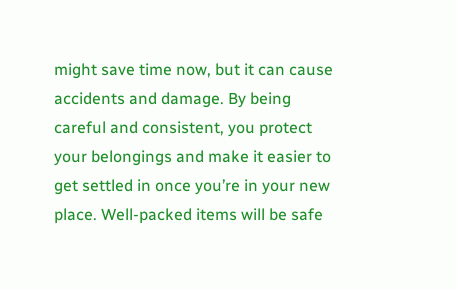might save time now, but it can cause accidents and damage. By being careful and consistent, you protect your belongings and make it easier to get settled in once you’re in your new place. Well-packed items will be safe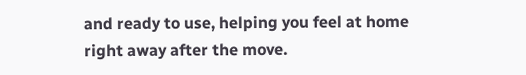and ready to use, helping you feel at home right away after the move.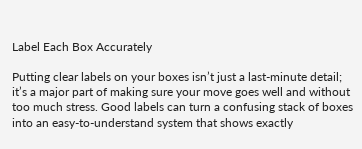Label Each Box Accurately

Putting clear labels on your boxes isn’t just a last-minute detail; it’s a major part of making sure your move goes well and without too much stress. Good labels can turn a confusing stack of boxes into an easy-to-understand system that shows exactly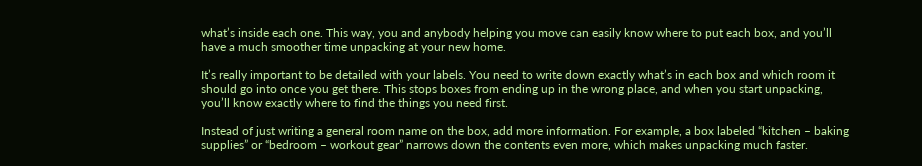what’s inside each one. This way, you and anybody helping you move can easily know where to put each box, and you’ll have a much smoother time unpacking at your new home.

It’s really important to be detailed with your labels. You need to write down exactly what’s in each box and which room it should go into once you get there. This stops boxes from ending up in the wrong place, and when you start unpacking, you’ll know exactly where to find the things you need first.

Instead of just writing a general room name on the box, add more information. For example, a box labeled “kitchen – baking supplies” or “bedroom – workout gear” narrows down the contents even more, which makes unpacking much faster.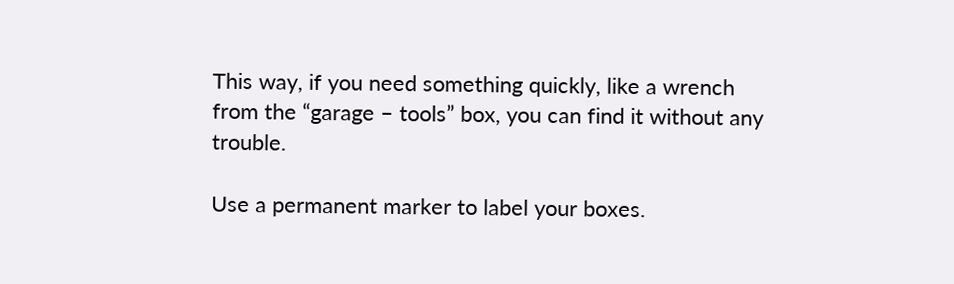This way, if you need something quickly, like a wrench from the “garage – tools” box, you can find it without any trouble.

Use a permanent marker to label your boxes.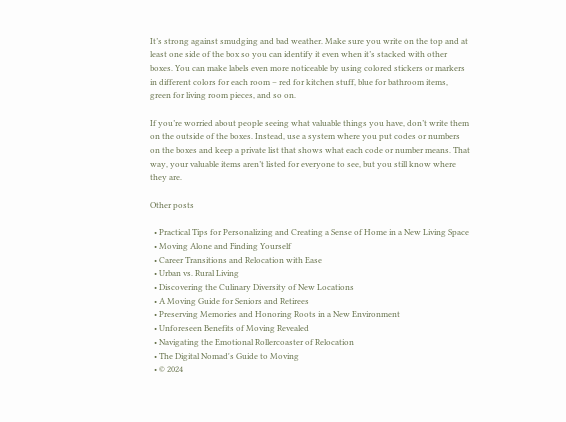It’s strong against smudging and bad weather. Make sure you write on the top and at least one side of the box so you can identify it even when it’s stacked with other boxes. You can make labels even more noticeable by using colored stickers or markers in different colors for each room – red for kitchen stuff, blue for bathroom items, green for living room pieces, and so on.

If you’re worried about people seeing what valuable things you have, don’t write them on the outside of the boxes. Instead, use a system where you put codes or numbers on the boxes and keep a private list that shows what each code or number means. That way, your valuable items aren’t listed for everyone to see, but you still know where they are.

Other posts

  • Practical Tips for Personalizing and Creating a Sense of Home in a New Living Space
  • Moving Alone and Finding Yourself
  • Career Transitions and Relocation with Ease
  • Urban vs. Rural Living
  • Discovering the Culinary Diversity of New Locations
  • A Moving Guide for Seniors and Retirees
  • Preserving Memories and Honoring Roots in a New Environment
  • Unforeseen Benefits of Moving Revealed
  • Navigating the Emotional Rollercoaster of Relocation
  • The Digital Nomad's Guide to Moving
  • © 2024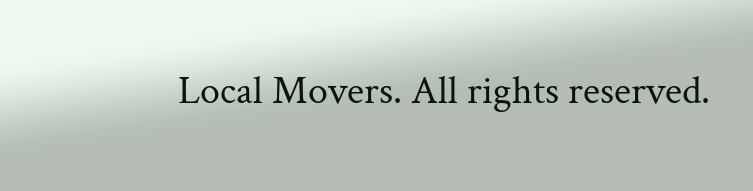Local Movers. All rights reserved.